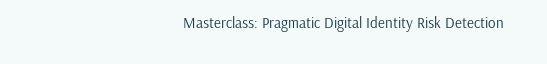Masterclass: Pragmatic Digital Identity Risk Detection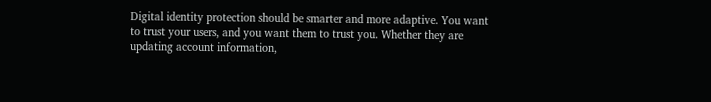Digital identity protection should be smarter and more adaptive. You want to trust your users, and you want them to trust you. Whether they are updating account information,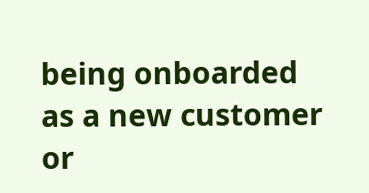being onboarded as a new customer or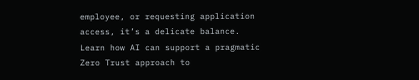employee, or requesting application access, it’s a delicate balance. Learn how AI can support a pragmatic Zero Trust approach to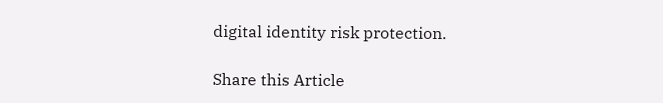digital identity risk protection.

Share this Article